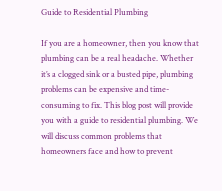Guide to Residential Plumbing

If you are a homeowner, then you know that plumbing can be a real headache. Whether it’s a clogged sink or a busted pipe, plumbing problems can be expensive and time-consuming to fix. This blog post will provide you with a guide to residential plumbing. We will discuss common problems that homeowners face and how to prevent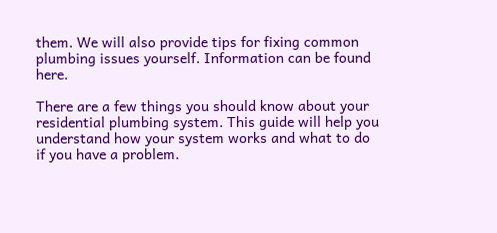them. We will also provide tips for fixing common plumbing issues yourself. Information can be found here.

There are a few things you should know about your residential plumbing system. This guide will help you understand how your system works and what to do if you have a problem.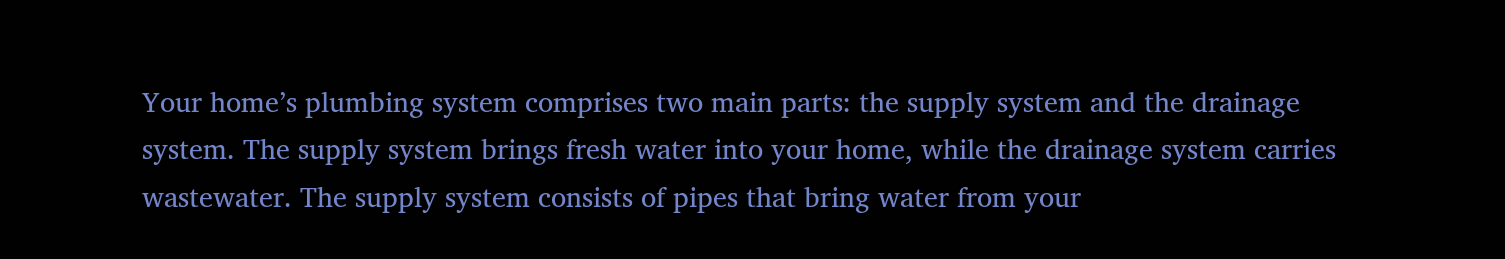Your home’s plumbing system comprises two main parts: the supply system and the drainage system. The supply system brings fresh water into your home, while the drainage system carries wastewater. The supply system consists of pipes that bring water from your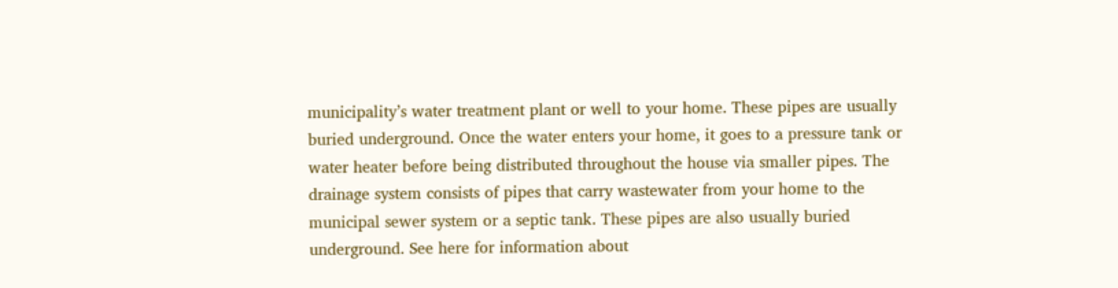municipality’s water treatment plant or well to your home. These pipes are usually buried underground. Once the water enters your home, it goes to a pressure tank or water heater before being distributed throughout the house via smaller pipes. The drainage system consists of pipes that carry wastewater from your home to the municipal sewer system or a septic tank. These pipes are also usually buried underground. See here for information about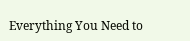Everything You Need to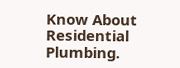Know About Residential Plumbing.